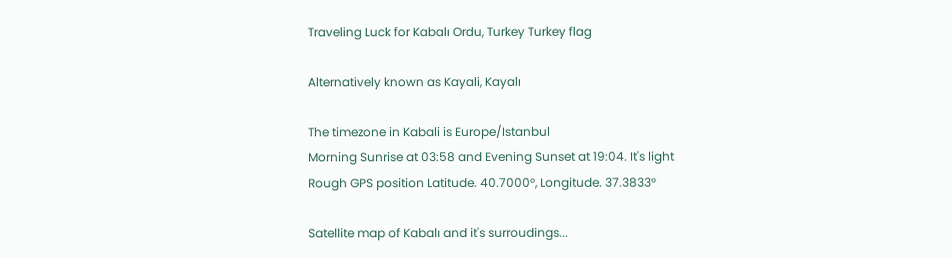Traveling Luck for Kabalı Ordu, Turkey Turkey flag

Alternatively known as Kayali, Kayalı

The timezone in Kabali is Europe/Istanbul
Morning Sunrise at 03:58 and Evening Sunset at 19:04. It's light
Rough GPS position Latitude. 40.7000°, Longitude. 37.3833°

Satellite map of Kabalı and it's surroudings...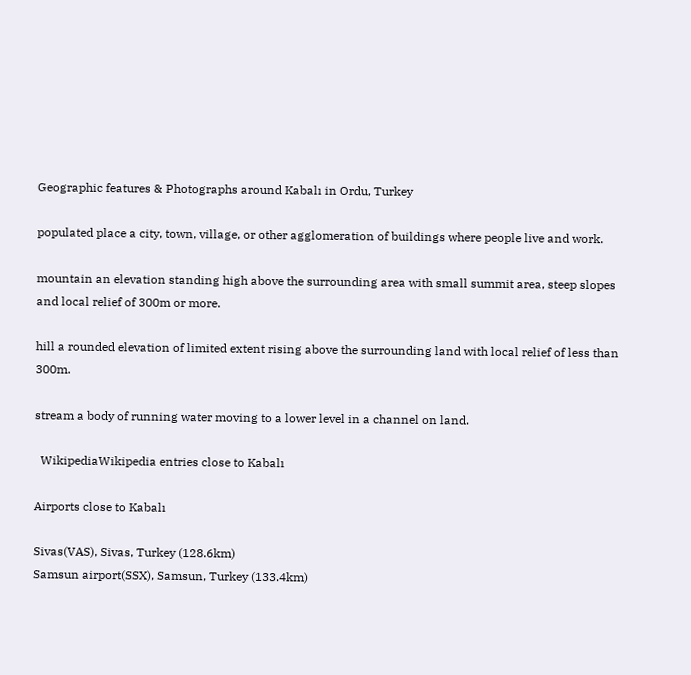Geographic features & Photographs around Kabalı in Ordu, Turkey

populated place a city, town, village, or other agglomeration of buildings where people live and work.

mountain an elevation standing high above the surrounding area with small summit area, steep slopes and local relief of 300m or more.

hill a rounded elevation of limited extent rising above the surrounding land with local relief of less than 300m.

stream a body of running water moving to a lower level in a channel on land.

  WikipediaWikipedia entries close to Kabalı

Airports close to Kabalı

Sivas(VAS), Sivas, Turkey (128.6km)
Samsun airport(SSX), Samsun, Turkey (133.4km)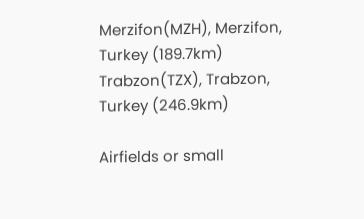Merzifon(MZH), Merzifon, Turkey (189.7km)
Trabzon(TZX), Trabzon, Turkey (246.9km)

Airfields or small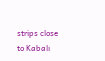strips close to Kabalı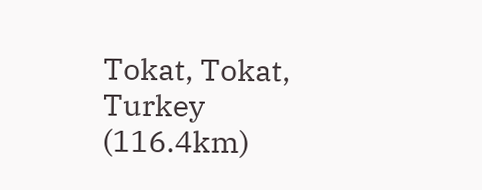Tokat, Tokat, Turkey (116.4km)